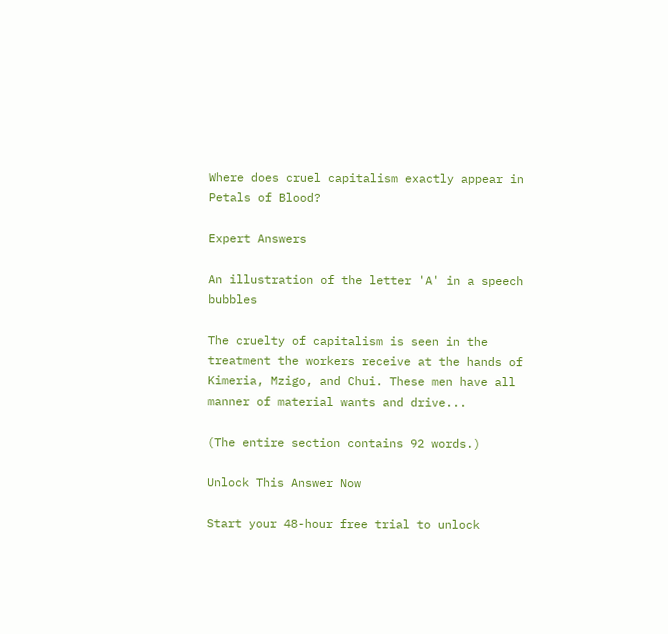Where does cruel capitalism exactly appear in Petals of Blood?

Expert Answers

An illustration of the letter 'A' in a speech bubbles

The cruelty of capitalism is seen in the treatment the workers receive at the hands of Kimeria, Mzigo, and Chui. These men have all manner of material wants and drive...

(The entire section contains 92 words.)

Unlock This Answer Now

Start your 48-hour free trial to unlock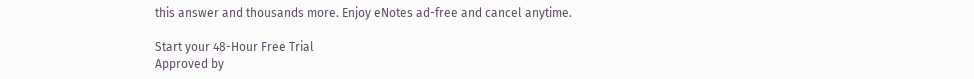this answer and thousands more. Enjoy eNotes ad-free and cancel anytime.

Start your 48-Hour Free Trial
Approved by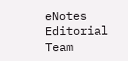eNotes Editorial Team